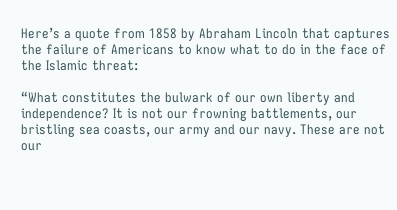Here’s a quote from 1858 by Abraham Lincoln that captures the failure of Americans to know what to do in the face of the Islamic threat:

“What constitutes the bulwark of our own liberty and independence? It is not our frowning battlements, our bristling sea coasts, our army and our navy. These are not our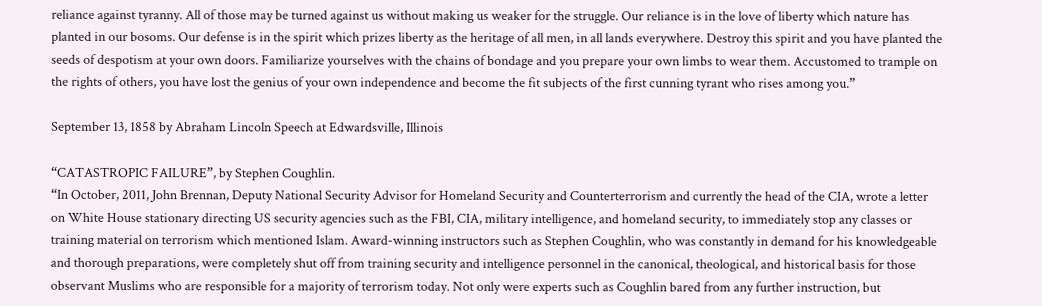reliance against tyranny. All of those may be turned against us without making us weaker for the struggle. Our reliance is in the love of liberty which nature has planted in our bosoms. Our defense is in the spirit which prizes liberty as the heritage of all men, in all lands everywhere. Destroy this spirit and you have planted the seeds of despotism at your own doors. Familiarize yourselves with the chains of bondage and you prepare your own limbs to wear them. Accustomed to trample on the rights of others, you have lost the genius of your own independence and become the fit subjects of the first cunning tyrant who rises among you.”

September 13, 1858 by Abraham Lincoln Speech at Edwardsville, Illinois

“CATASTROPIC FAILURE”, by Stephen Coughlin.
“In October, 2011, John Brennan, Deputy National Security Advisor for Homeland Security and Counterterrorism and currently the head of the CIA, wrote a letter on White House stationary directing US security agencies such as the FBI, CIA, military intelligence, and homeland security, to immediately stop any classes or training material on terrorism which mentioned Islam. Award-winning instructors such as Stephen Coughlin, who was constantly in demand for his knowledgeable and thorough preparations, were completely shut off from training security and intelligence personnel in the canonical, theological, and historical basis for those observant Muslims who are responsible for a majority of terrorism today. Not only were experts such as Coughlin bared from any further instruction, but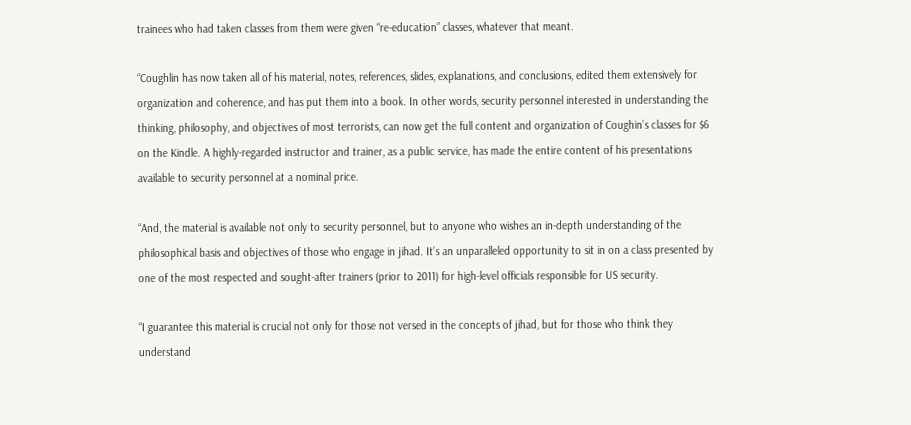trainees who had taken classes from them were given “re-education” classes, whatever that meant.

“Coughlin has now taken all of his material, notes, references, slides, explanations, and conclusions, edited them extensively for organization and coherence, and has put them into a book. In other words, security personnel interested in understanding the thinking, philosophy, and objectives of most terrorists, can now get the full content and organization of Coughin’s classes for $6 on the Kindle. A highly-regarded instructor and trainer, as a public service, has made the entire content of his presentations available to security personnel at a nominal price.

“And, the material is available not only to security personnel, but to anyone who wishes an in-depth understanding of the philosophical basis and objectives of those who engage in jihad. It’s an unparalleled opportunity to sit in on a class presented by one of the most respected and sought-after trainers (prior to 2011) for high-level officials responsible for US security.

“I guarantee this material is crucial not only for those not versed in the concepts of jihad, but for those who think they understand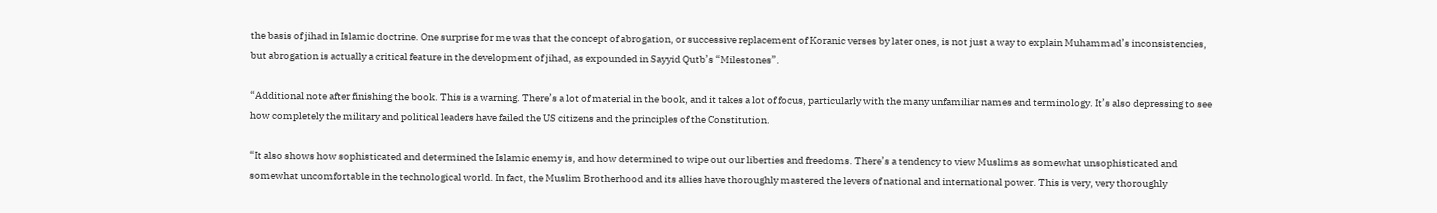the basis of jihad in Islamic doctrine. One surprise for me was that the concept of abrogation, or successive replacement of Koranic verses by later ones, is not just a way to explain Muhammad’s inconsistencies, but abrogation is actually a critical feature in the development of jihad, as expounded in Sayyid Qutb’s “Milestones”.

“Additional note after finishing the book. This is a warning. There’s a lot of material in the book, and it takes a lot of focus, particularly with the many unfamiliar names and terminology. It’s also depressing to see how completely the military and political leaders have failed the US citizens and the principles of the Constitution.

“It also shows how sophisticated and determined the Islamic enemy is, and how determined to wipe out our liberties and freedoms. There’s a tendency to view Muslims as somewhat unsophisticated and somewhat uncomfortable in the technological world. In fact, the Muslim Brotherhood and its allies have thoroughly mastered the levers of national and international power. This is very, very thoroughly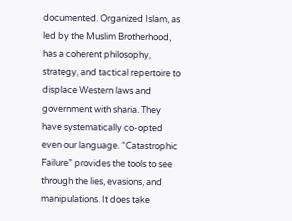documented. Organized Islam, as led by the Muslim Brotherhood, has a coherent philosophy, strategy, and tactical repertoire to displace Western laws and government with sharia. They have systematically co-opted even our language. “Catastrophic Failure” provides the tools to see through the lies, evasions, and manipulations. It does take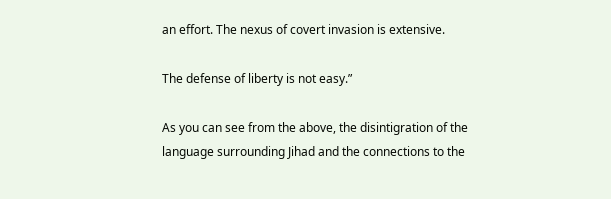an effort. The nexus of covert invasion is extensive.

The defense of liberty is not easy.”

As you can see from the above, the disintigration of the language surrounding Jihad and the connections to the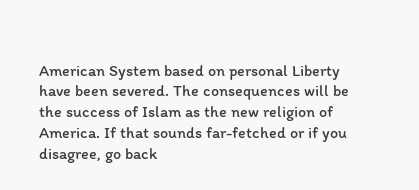American System based on personal Liberty have been severed. The consequences will be the success of Islam as the new religion of America. If that sounds far-fetched or if you disagree, go back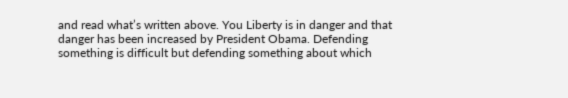and read what’s written above. You Liberty is in danger and that danger has been increased by President Obama. Defending something is difficult but defending something about which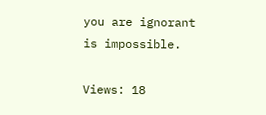you are ignorant is impossible.

Views: 18